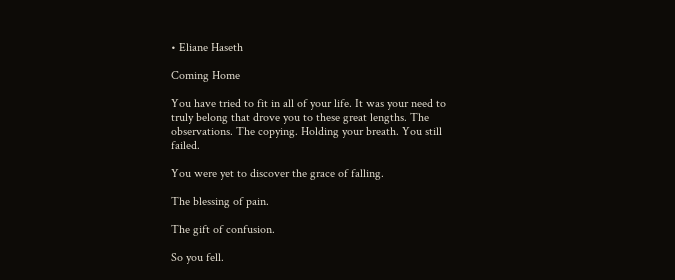• Eliane Haseth

Coming Home

You have tried to fit in all of your life. It was your need to truly belong that drove you to these great lengths. The observations. The copying. Holding your breath. You still failed.

You were yet to discover the grace of falling.

The blessing of pain.

The gift of confusion.

So you fell.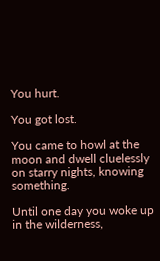You hurt.

You got lost.

You came to howl at the moon and dwell cluelessly on starry nights, knowing something.

Until one day you woke up in the wilderness,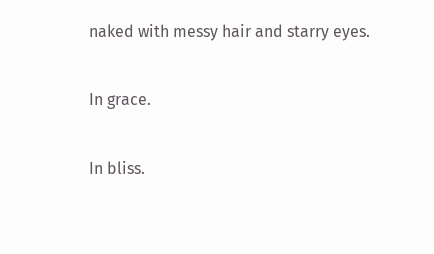naked with messy hair and starry eyes.

In grace.

In bliss.